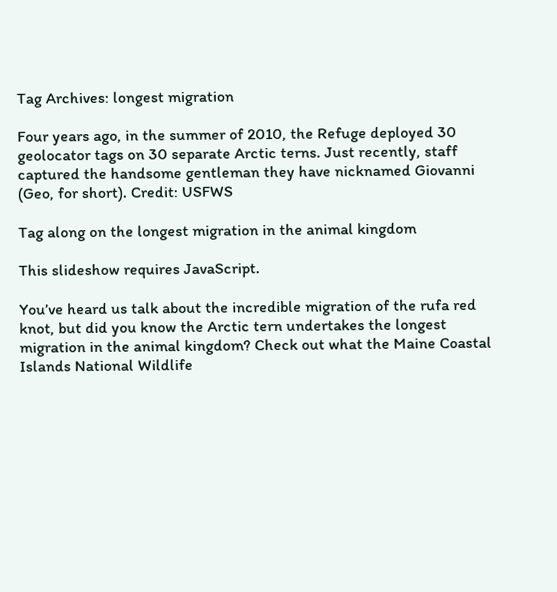Tag Archives: longest migration

Four years ago, in the summer of 2010, the Refuge deployed 30 geolocator tags on 30 separate Arctic terns. Just recently, staff captured the handsome gentleman they have nicknamed Giovanni (Geo, for short). Credit: USFWS

Tag along on the longest migration in the animal kingdom

This slideshow requires JavaScript.

You’ve heard us talk about the incredible migration of the rufa red knot, but did you know the Arctic tern undertakes the longest migration in the animal kingdom? Check out what the Maine Coastal Islands National Wildlife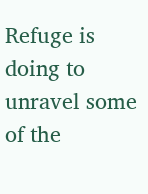Refuge is doing to unravel some of the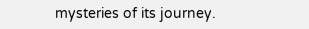mysteries of its journey.